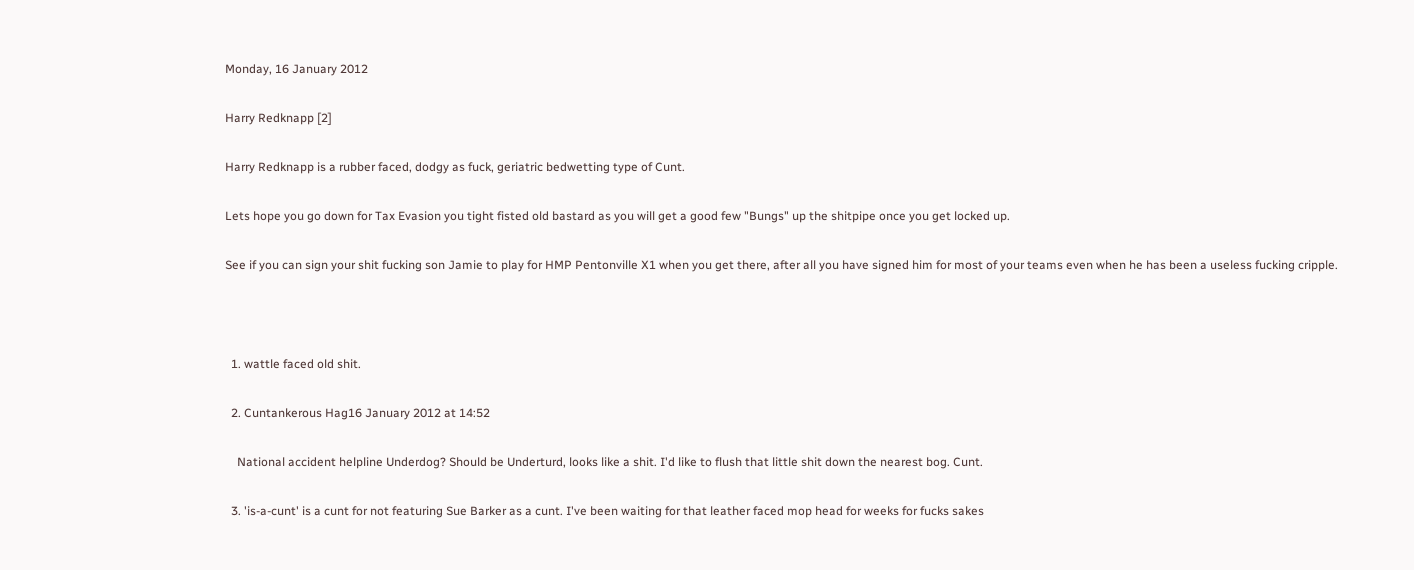Monday, 16 January 2012

Harry Redknapp [2]

Harry Redknapp is a rubber faced, dodgy as fuck, geriatric bedwetting type of Cunt.

Lets hope you go down for Tax Evasion you tight fisted old bastard as you will get a good few "Bungs" up the shitpipe once you get locked up.

See if you can sign your shit fucking son Jamie to play for HMP Pentonville X1 when you get there, after all you have signed him for most of your teams even when he has been a useless fucking cripple.



  1. wattle faced old shit.

  2. Cuntankerous Hag16 January 2012 at 14:52

    National accident helpline Underdog? Should be Underturd, looks like a shit. I'd like to flush that little shit down the nearest bog. Cunt.

  3. 'is-a-cunt' is a cunt for not featuring Sue Barker as a cunt. I've been waiting for that leather faced mop head for weeks for fucks sakes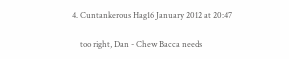4. Cuntankerous Hag16 January 2012 at 20:47

    too right, Dan - Chew Bacca needs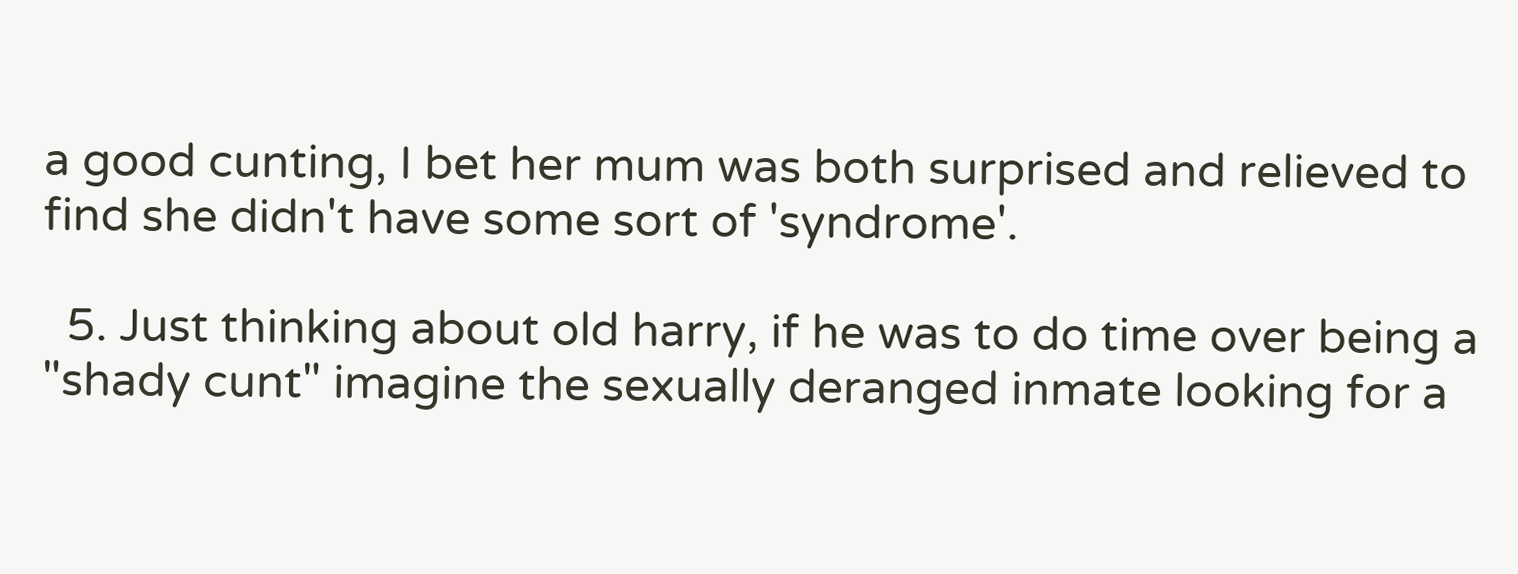a good cunting, I bet her mum was both surprised and relieved to find she didn't have some sort of 'syndrome'.

  5. Just thinking about old harry, if he was to do time over being a "shady cunt" imagine the sexually deranged inmate looking for a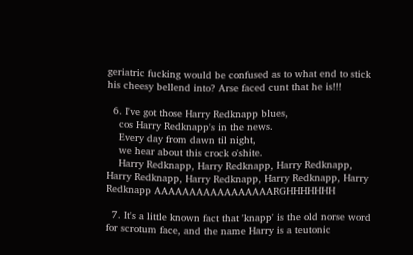geriatric fucking would be confused as to what end to stick his cheesy bellend into? Arse faced cunt that he is!!!

  6. I've got those Harry Redknapp blues,
    cos Harry Redknapp's in the news.
    Every day from dawn til night,
    we hear about this crock o'shite.
    Harry Redknapp, Harry Redknapp, Harry Redknapp, Harry Redknapp, Harry Redknapp, Harry Redknapp, Harry Redknapp AAAAAAAAAAAAAAAAARGHHHHHHH

  7. It's a little known fact that 'knapp' is the old norse word for scrotum face, and the name Harry is a teutonic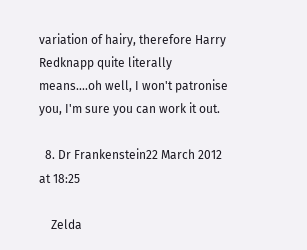variation of hairy, therefore Harry Redknapp quite literally means....oh well, I won't patronise you, I'm sure you can work it out.

  8. Dr Frankenstein22 March 2012 at 18:25

    Zelda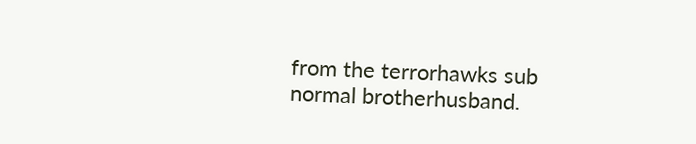from the terrorhawks sub normal brotherhusband.